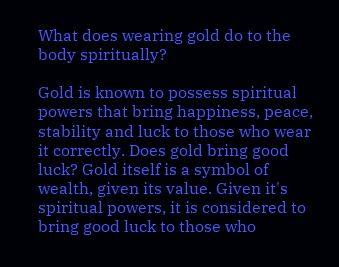What does wearing gold do to the body spiritually?

Gold is known to possess spiritual powers that bring happiness, peace, stability and luck to those who wear it correctly. Does gold bring good luck? Gold itself is a symbol of wealth, given its value. Given it's spiritual powers, it is considered to bring good luck to those who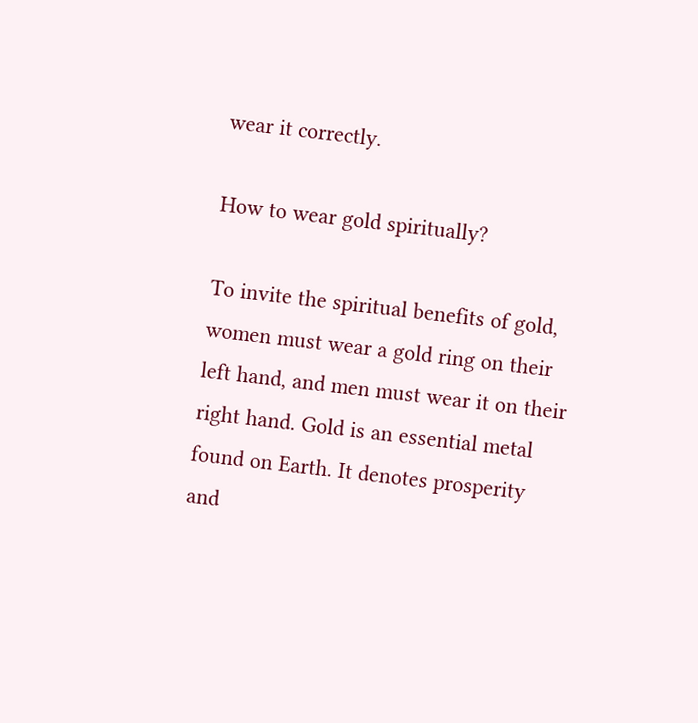wear it correctly.

How to wear gold spiritually?

To invite the spiritual benefits of gold, women must wear a gold ring on their left hand, and men must wear it on their right hand. Gold is an essential metal found on Earth. It denotes prosperity and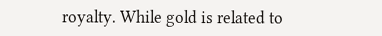royalty. While gold is related to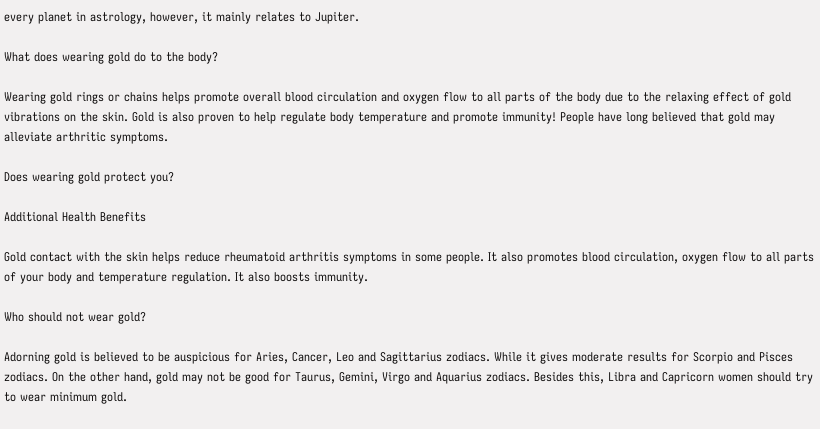every planet in astrology, however, it mainly relates to Jupiter.

What does wearing gold do to the body?

Wearing gold rings or chains helps promote overall blood circulation and oxygen flow to all parts of the body due to the relaxing effect of gold vibrations on the skin. Gold is also proven to help regulate body temperature and promote immunity! People have long believed that gold may alleviate arthritic symptoms.

Does wearing gold protect you?

Additional Health Benefits

Gold contact with the skin helps reduce rheumatoid arthritis symptoms in some people. It also promotes blood circulation, oxygen flow to all parts of your body and temperature regulation. It also boosts immunity.

Who should not wear gold?

Adorning gold is believed to be auspicious for Aries, Cancer, Leo and Sagittarius zodiacs. While it gives moderate results for Scorpio and Pisces zodiacs. On the other hand, gold may not be good for Taurus, Gemini, Virgo and Aquarius zodiacs. Besides this, Libra and Capricorn women should try to wear minimum gold.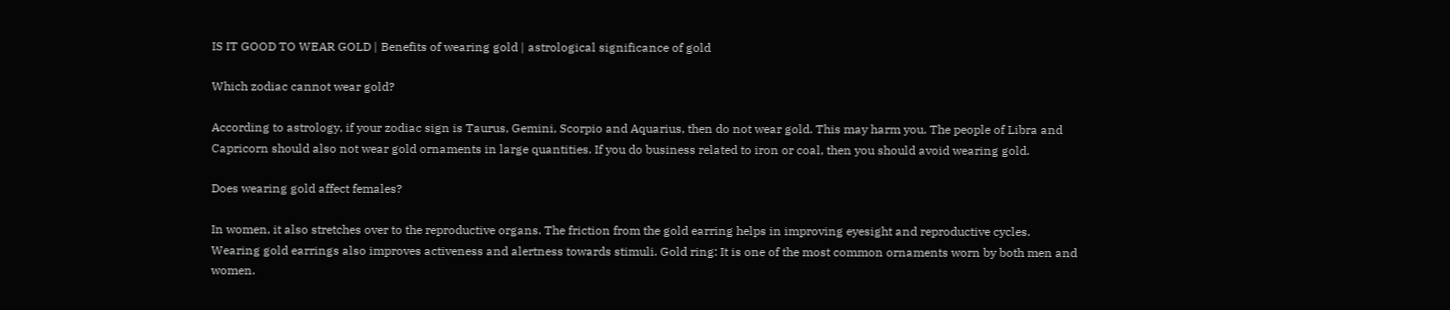IS IT GOOD TO WEAR GOLD | Benefits of wearing gold | astrological significance of gold

Which zodiac cannot wear gold?

According to astrology, if your zodiac sign is Taurus, Gemini, Scorpio and Aquarius, then do not wear gold. This may harm you. The people of Libra and Capricorn should also not wear gold ornaments in large quantities. If you do business related to iron or coal, then you should avoid wearing gold.

Does wearing gold affect females?

In women, it also stretches over to the reproductive organs. The friction from the gold earring helps in improving eyesight and reproductive cycles. Wearing gold earrings also improves activeness and alertness towards stimuli. Gold ring: It is one of the most common ornaments worn by both men and women.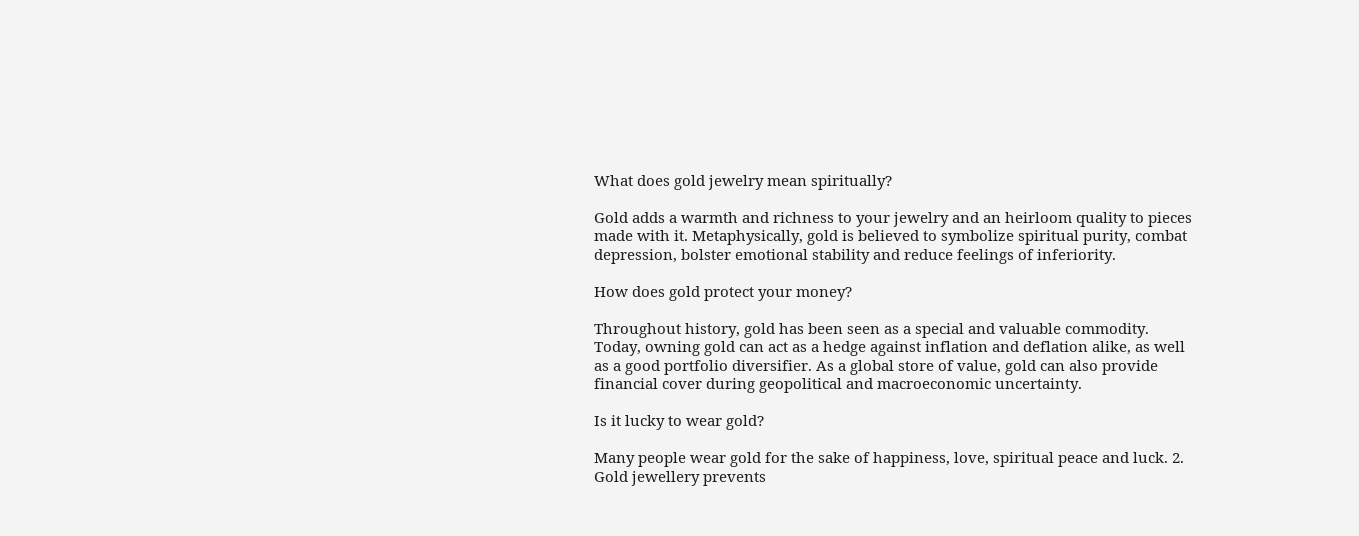What does gold jewelry mean spiritually?

Gold adds a warmth and richness to your jewelry and an heirloom quality to pieces made with it. Metaphysically, gold is believed to symbolize spiritual purity, combat depression, bolster emotional stability and reduce feelings of inferiority.

How does gold protect your money?

Throughout history, gold has been seen as a special and valuable commodity. Today, owning gold can act as a hedge against inflation and deflation alike, as well as a good portfolio diversifier. As a global store of value, gold can also provide financial cover during geopolitical and macroeconomic uncertainty.

Is it lucky to wear gold?

Many people wear gold for the sake of happiness, love, spiritual peace and luck. 2. Gold jewellery prevents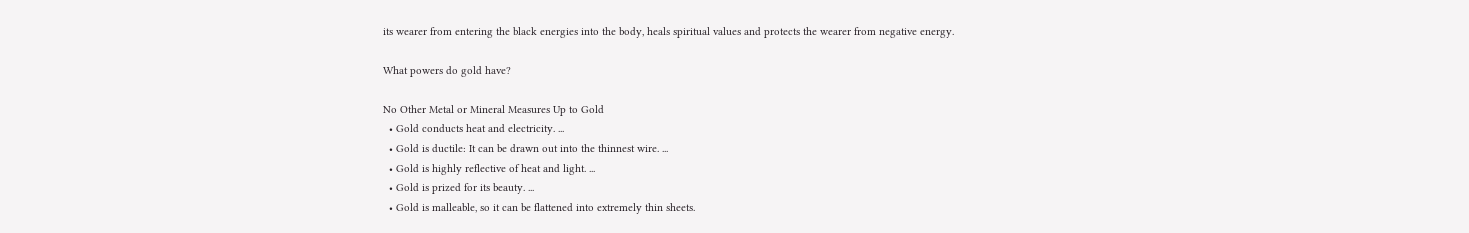its wearer from entering the black energies into the body, heals spiritual values and protects the wearer from negative energy.

What powers do gold have?

No Other Metal or Mineral Measures Up to Gold
  • Gold conducts heat and electricity. ...
  • Gold is ductile: It can be drawn out into the thinnest wire. ...
  • Gold is highly reflective of heat and light. ...
  • Gold is prized for its beauty. ...
  • Gold is malleable, so it can be flattened into extremely thin sheets.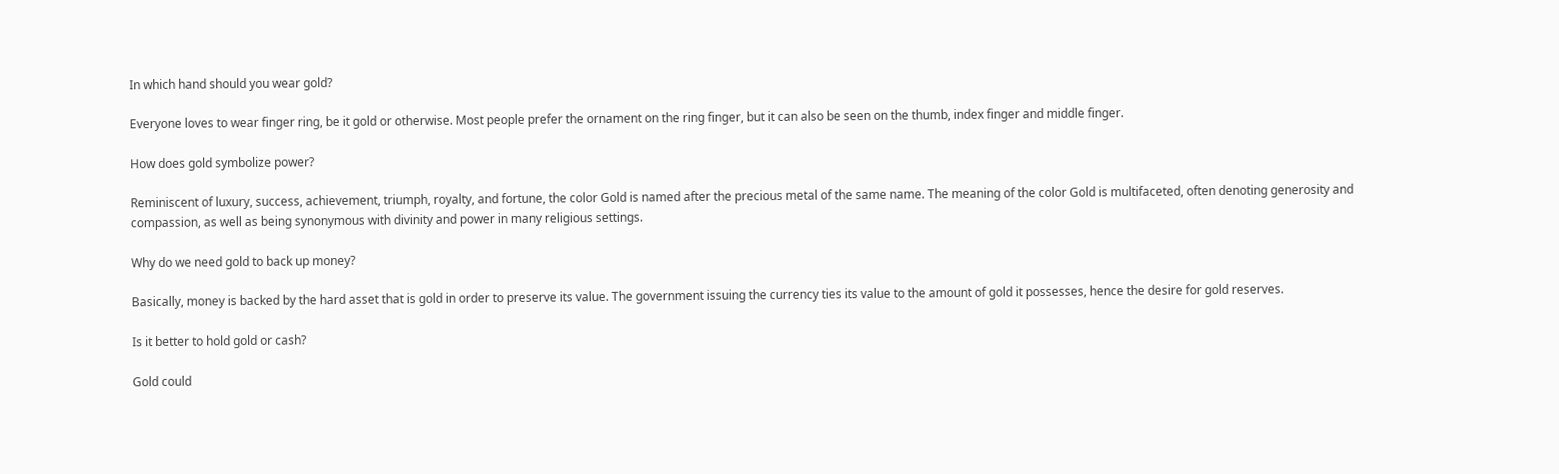In which hand should you wear gold?

Everyone loves to wear finger ring, be it gold or otherwise. Most people prefer the ornament on the ring finger, but it can also be seen on the thumb, index finger and middle finger.

How does gold symbolize power?

Reminiscent of luxury, success, achievement, triumph, royalty, and fortune, the color Gold is named after the precious metal of the same name. The meaning of the color Gold is multifaceted, often denoting generosity and compassion, as well as being synonymous with divinity and power in many religious settings.

Why do we need gold to back up money?

Basically, money is backed by the hard asset that is gold in order to preserve its value. The government issuing the currency ties its value to the amount of gold it possesses, hence the desire for gold reserves.

Is it better to hold gold or cash?

Gold could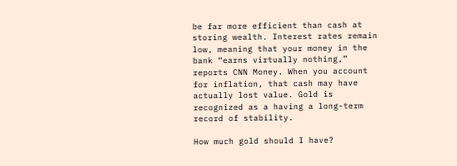be far more efficient than cash at storing wealth. Interest rates remain low, meaning that your money in the bank “earns virtually nothing,” reports CNN Money. When you account for inflation, that cash may have actually lost value. Gold is recognized as a having a long-term record of stability.

How much gold should I have?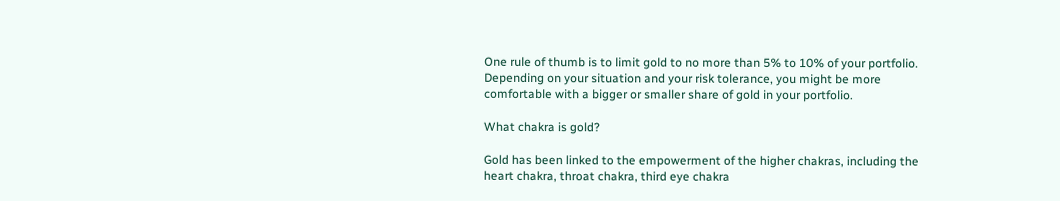One rule of thumb is to limit gold to no more than 5% to 10% of your portfolio. Depending on your situation and your risk tolerance, you might be more comfortable with a bigger or smaller share of gold in your portfolio.

What chakra is gold?

Gold has been linked to the empowerment of the higher chakras, including the heart chakra, throat chakra, third eye chakra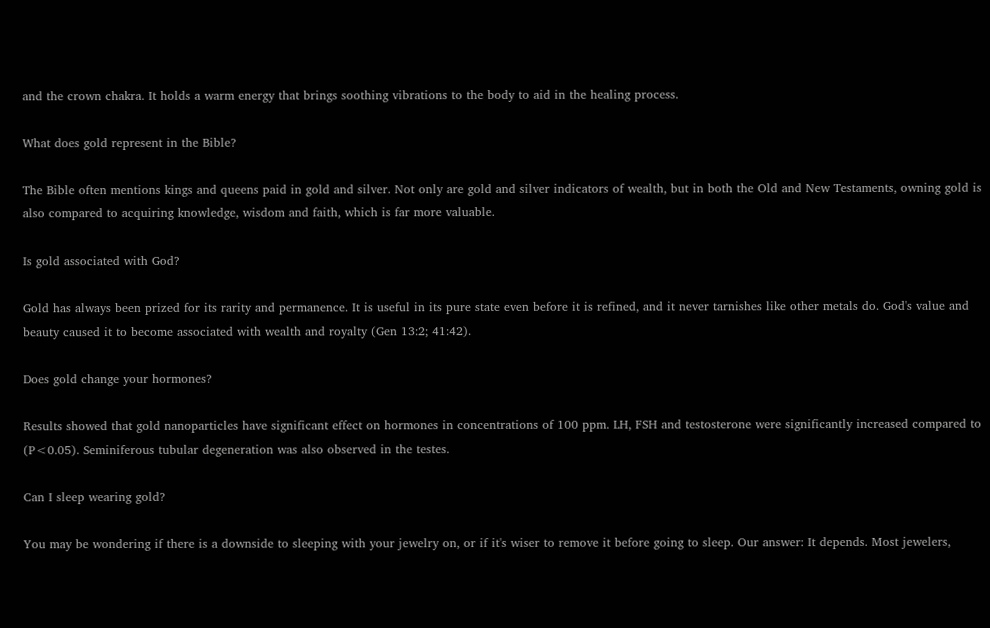and the crown chakra. It holds a warm energy that brings soothing vibrations to the body to aid in the healing process.

What does gold represent in the Bible?

The Bible often mentions kings and queens paid in gold and silver. Not only are gold and silver indicators of wealth, but in both the Old and New Testaments, owning gold is also compared to acquiring knowledge, wisdom and faith, which is far more valuable.

Is gold associated with God?

Gold has always been prized for its rarity and permanence. It is useful in its pure state even before it is refined, and it never tarnishes like other metals do. God's value and beauty caused it to become associated with wealth and royalty (Gen 13:2; 41:42).

Does gold change your hormones?

Results showed that gold nanoparticles have significant effect on hormones in concentrations of 100 ppm. LH, FSH and testosterone were significantly increased compared to (P<0.05). Seminiferous tubular degeneration was also observed in the testes.

Can I sleep wearing gold?

You may be wondering if there is a downside to sleeping with your jewelry on, or if it's wiser to remove it before going to sleep. Our answer: It depends. Most jewelers,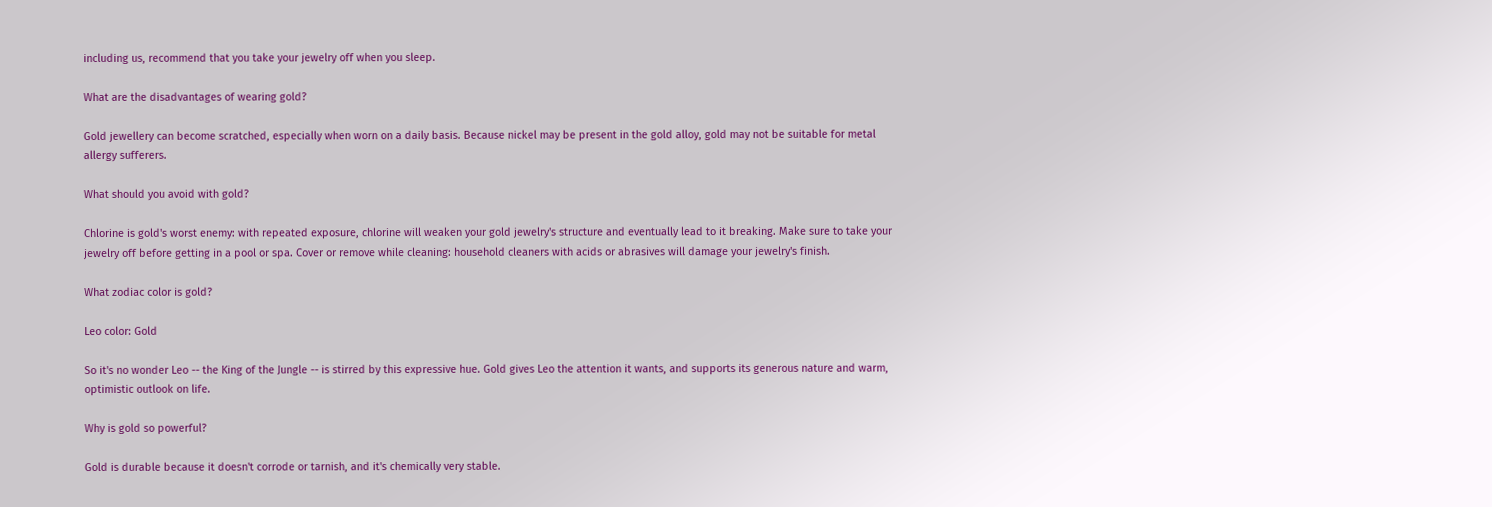including us, recommend that you take your jewelry off when you sleep.

What are the disadvantages of wearing gold?

Gold jewellery can become scratched, especially when worn on a daily basis. Because nickel may be present in the gold alloy, gold may not be suitable for metal allergy sufferers.

What should you avoid with gold?

Chlorine is gold's worst enemy: with repeated exposure, chlorine will weaken your gold jewelry's structure and eventually lead to it breaking. Make sure to take your jewelry off before getting in a pool or spa. Cover or remove while cleaning: household cleaners with acids or abrasives will damage your jewelry's finish.

What zodiac color is gold?

Leo color: Gold

So it's no wonder Leo -- the King of the Jungle -- is stirred by this expressive hue. Gold gives Leo the attention it wants, and supports its generous nature and warm, optimistic outlook on life.

Why is gold so powerful?

Gold is durable because it doesn't corrode or tarnish, and it's chemically very stable.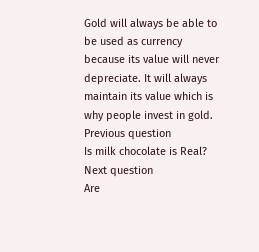Gold will always be able to be used as currency because its value will never depreciate. It will always maintain its value which is why people invest in gold.
Previous question
Is milk chocolate is Real?
Next question
Are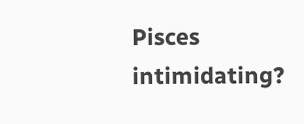Pisces intimidating?